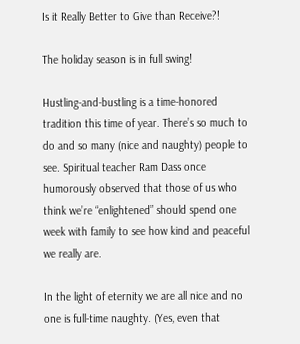Is it Really Better to Give than Receive?!

The holiday season is in full swing!

Hustling-and-bustling is a time-honored tradition this time of year. There’s so much to do and so many (nice and naughty) people to see. Spiritual teacher Ram Dass once humorously observed that those of us who think we’re “enlightened” should spend one week with family to see how kind and peaceful we really are.

In the light of eternity we are all nice and no one is full-time naughty. (Yes, even that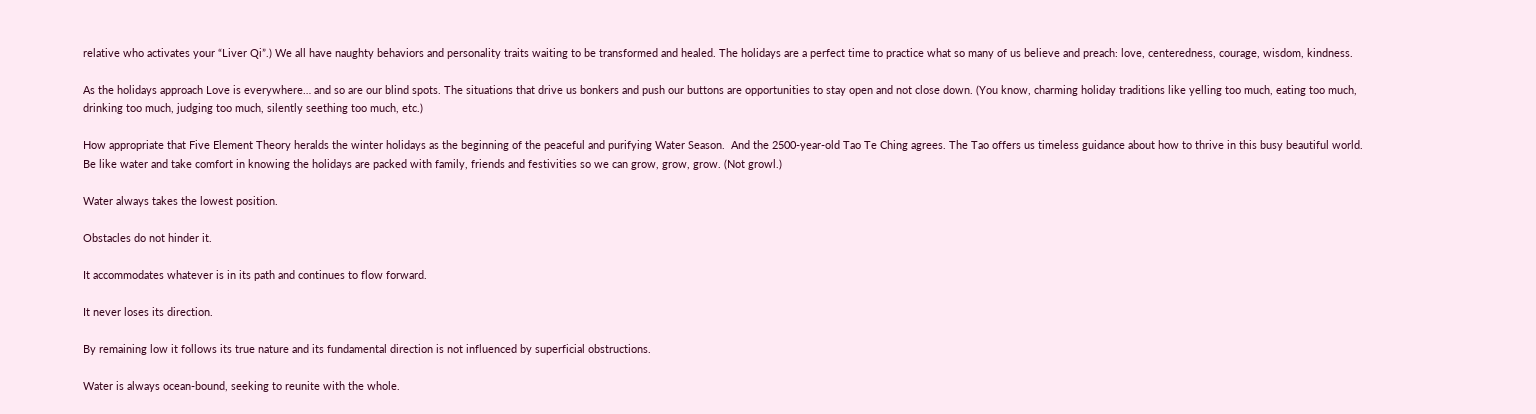relative who activates your “Liver Qi”.) We all have naughty behaviors and personality traits waiting to be transformed and healed. The holidays are a perfect time to practice what so many of us believe and preach: love, centeredness, courage, wisdom, kindness.

As the holidays approach Love is everywhere… and so are our blind spots. The situations that drive us bonkers and push our buttons are opportunities to stay open and not close down. (You know, charming holiday traditions like yelling too much, eating too much, drinking too much, judging too much, silently seething too much, etc.)

How appropriate that Five Element Theory heralds the winter holidays as the beginning of the peaceful and purifying Water Season.  And the 2500-year-old Tao Te Ching agrees. The Tao offers us timeless guidance about how to thrive in this busy beautiful world. Be like water and take comfort in knowing the holidays are packed with family, friends and festivities so we can grow, grow, grow. (Not growl.)

Water always takes the lowest position.

Obstacles do not hinder it.

It accommodates whatever is in its path and continues to flow forward.

It never loses its direction.

By remaining low it follows its true nature and its fundamental direction is not influenced by superficial obstructions.

Water is always ocean-bound, seeking to reunite with the whole.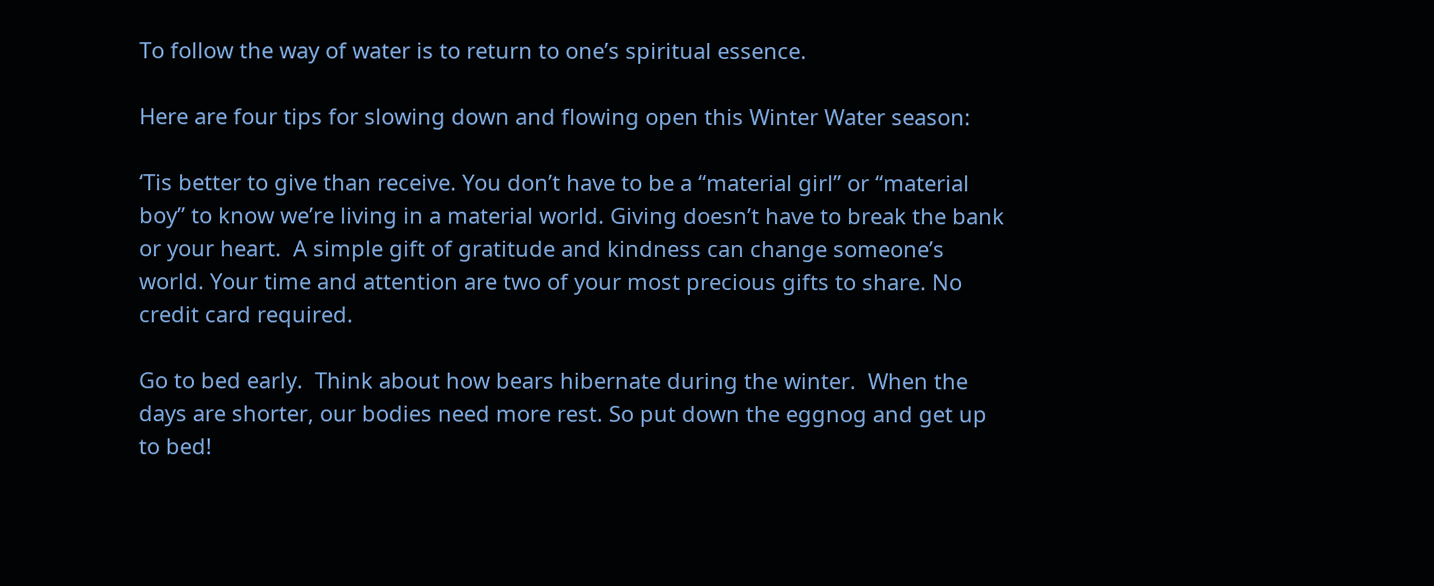To follow the way of water is to return to one’s spiritual essence.

Here are four tips for slowing down and flowing open this Winter Water season:

‘Tis better to give than receive. You don’t have to be a “material girl” or “material boy” to know we’re living in a material world. Giving doesn’t have to break the bank or your heart.  A simple gift of gratitude and kindness can change someone’s world. Your time and attention are two of your most precious gifts to share. No credit card required.

Go to bed early.  Think about how bears hibernate during the winter.  When the days are shorter, our bodies need more rest. So put down the eggnog and get up to bed!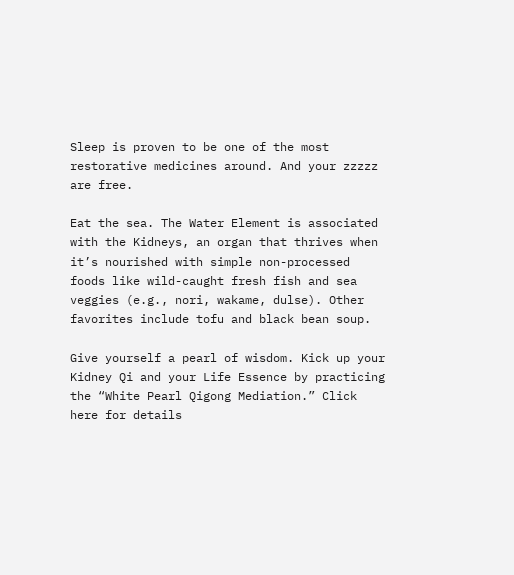Sleep is proven to be one of the most restorative medicines around. And your zzzzz are free.

Eat the sea. The Water Element is associated with the Kidneys, an organ that thrives when it’s nourished with simple non-processed foods like wild-caught fresh fish and sea veggies (e.g., nori, wakame, dulse). Other favorites include tofu and black bean soup.

Give yourself a pearl of wisdom. Kick up your Kidney Qi and your Life Essence by practicing the “White Pearl Qigong Mediation.” Click here for details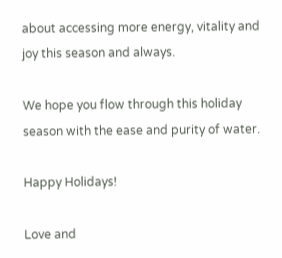about accessing more energy, vitality and joy this season and always.

We hope you flow through this holiday season with the ease and purity of water.

Happy Holidays!

Love and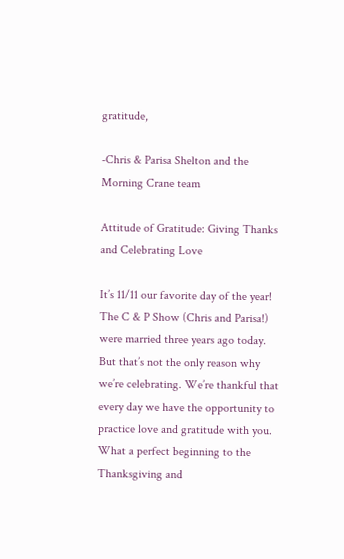gratitude,

-Chris & Parisa Shelton and the Morning Crane team

Attitude of Gratitude: Giving Thanks and Celebrating Love

It’s 11/11 our favorite day of the year! The C & P Show (Chris and Parisa!) were married three years ago today. But that’s not the only reason why we’re celebrating. We’re thankful that every day we have the opportunity to practice love and gratitude with you. What a perfect beginning to the Thanksgiving and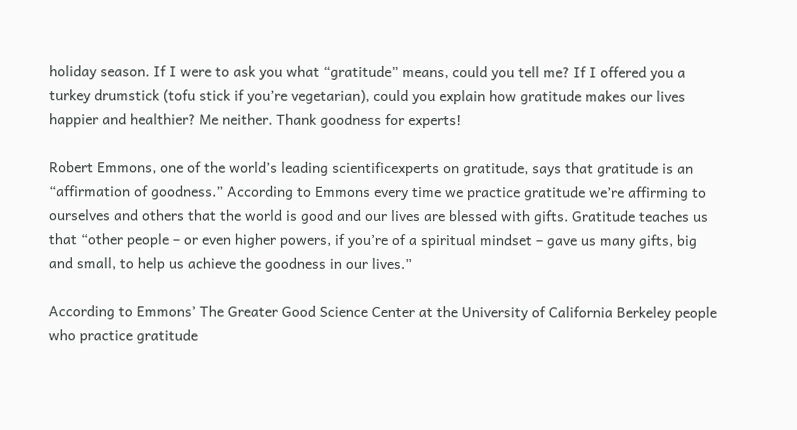holiday season. If I were to ask you what “gratitude” means, could you tell me? If I offered you a turkey drumstick (tofu stick if you’re vegetarian), could you explain how gratitude makes our lives happier and healthier? Me neither. Thank goodness for experts!

Robert Emmons, one of the world’s leading scientificexperts on gratitude, says that gratitude is an “affirmation of goodness.” According to Emmons every time we practice gratitude we’re affirming to ourselves and others that the world is good and our lives are blessed with gifts. Gratitude teaches us that “other people – or even higher powers, if you’re of a spiritual mindset – gave us many gifts, big and small, to help us achieve the goodness in our lives.”

According to Emmons’ The Greater Good Science Center at the University of California Berkeley people who practice gratitude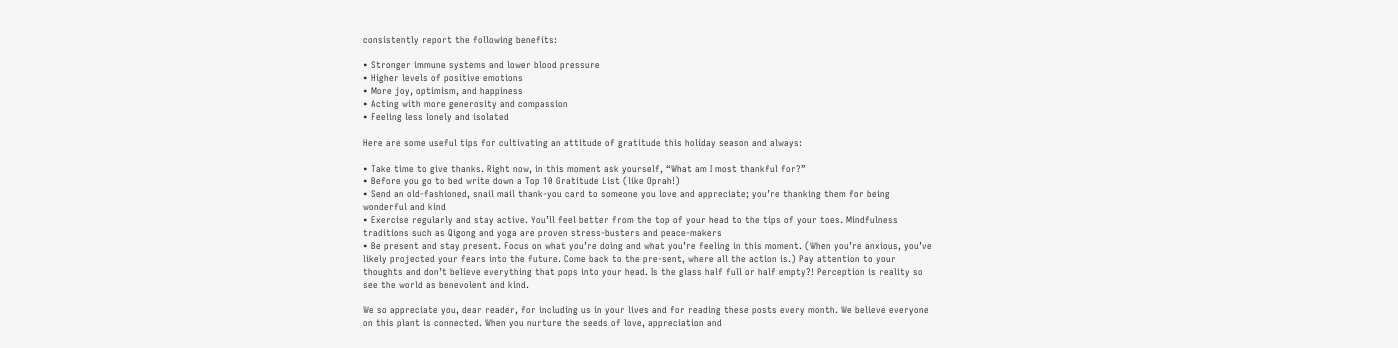consistently report the following benefits:

• Stronger immune systems and lower blood pressure
• Higher levels of positive emotions
• More joy, optimism, and happiness
• Acting with more generosity and compassion
• Feeling less lonely and isolated

Here are some useful tips for cultivating an attitude of gratitude this holiday season and always:

• Take time to give thanks. Right now, in this moment ask yourself, “What am I most thankful for?”
• Before you go to bed write down a Top 10 Gratitude List (like Oprah!)
• Send an old-fashioned, snail mail thank-you card to someone you love and appreciate; you’re thanking them for being wonderful and kind
• Exercise regularly and stay active. You’ll feel better from the top of your head to the tips of your toes. Mindfulness traditions such as Qigong and yoga are proven stress-busters and peace-makers
• Be present and stay present. Focus on what you’re doing and what you’re feeling in this moment. (When you’re anxious, you’ve likely projected your fears into the future. Come back to the pre-sent, where all the action is.) Pay attention to your thoughts and don’t believe everything that pops into your head. Is the glass half full or half empty?! Perception is reality so see the world as benevolent and kind.

We so appreciate you, dear reader, for including us in your lives and for reading these posts every month. We believe everyone on this plant is connected. When you nurture the seeds of love, appreciation and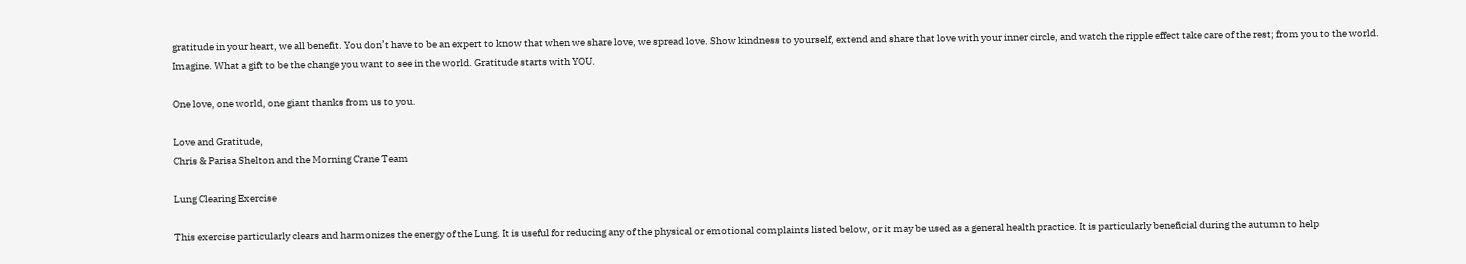gratitude in your heart, we all benefit. You don’t have to be an expert to know that when we share love, we spread love. Show kindness to yourself, extend and share that love with your inner circle, and watch the ripple effect take care of the rest; from you to the world. Imagine. What a gift to be the change you want to see in the world. Gratitude starts with YOU.

One love, one world, one giant thanks from us to you.

Love and Gratitude,
Chris & Parisa Shelton and the Morning Crane Team

Lung Clearing Exercise

This exercise particularly clears and harmonizes the energy of the Lung. It is useful for reducing any of the physical or emotional complaints listed below, or it may be used as a general health practice. It is particularly beneficial during the autumn to help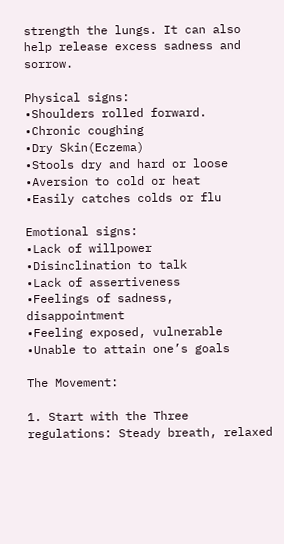strength the lungs. It can also help release excess sadness and sorrow.

Physical signs:
•Shoulders rolled forward.
•Chronic coughing
•Dry Skin(Eczema)
•Stools dry and hard or loose
•Aversion to cold or heat
•Easily catches colds or flu

Emotional signs:
•Lack of willpower
•Disinclination to talk
•Lack of assertiveness
•Feelings of sadness, disappointment
•Feeling exposed, vulnerable
•Unable to attain one’s goals

The Movement:

1. Start with the Three regulations: Steady breath, relaxed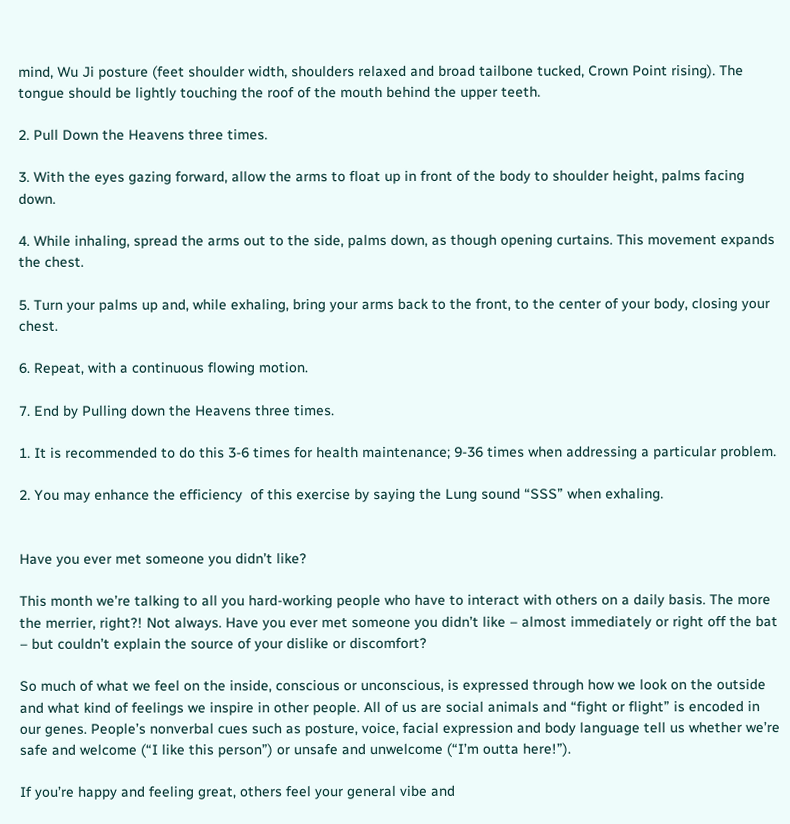mind, Wu Ji posture (feet shoulder width, shoulders relaxed and broad tailbone tucked, Crown Point rising). The tongue should be lightly touching the roof of the mouth behind the upper teeth.

2. Pull Down the Heavens three times.

3. With the eyes gazing forward, allow the arms to float up in front of the body to shoulder height, palms facing down.

4. While inhaling, spread the arms out to the side, palms down, as though opening curtains. This movement expands the chest.

5. Turn your palms up and, while exhaling, bring your arms back to the front, to the center of your body, closing your chest.

6. Repeat, with a continuous flowing motion.

7. End by Pulling down the Heavens three times.

1. It is recommended to do this 3-6 times for health maintenance; 9-36 times when addressing a particular problem.

2. You may enhance the efficiency  of this exercise by saying the Lung sound “SSS” when exhaling.


Have you ever met someone you didn’t like?

This month we’re talking to all you hard-working people who have to interact with others on a daily basis. The more the merrier, right?! Not always. Have you ever met someone you didn’t like – almost immediately or right off the bat – but couldn’t explain the source of your dislike or discomfort?

So much of what we feel on the inside, conscious or unconscious, is expressed through how we look on the outside and what kind of feelings we inspire in other people. All of us are social animals and “fight or flight” is encoded in our genes. People’s nonverbal cues such as posture, voice, facial expression and body language tell us whether we’re safe and welcome (“I like this person”) or unsafe and unwelcome (“I’m outta here!”).

If you’re happy and feeling great, others feel your general vibe and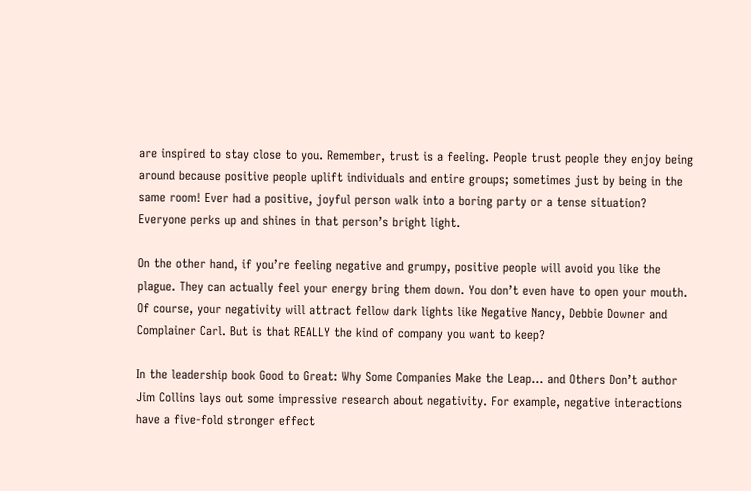are inspired to stay close to you. Remember, trust is a feeling. People trust people they enjoy being around because positive people uplift individuals and entire groups; sometimes just by being in the same room! Ever had a positive, joyful person walk into a boring party or a tense situation? Everyone perks up and shines in that person’s bright light.

On the other hand, if you’re feeling negative and grumpy, positive people will avoid you like the plague. They can actually feel your energy bring them down. You don’t even have to open your mouth. Of course, your negativity will attract fellow dark lights like Negative Nancy, Debbie Downer and Complainer Carl. But is that REALLY the kind of company you want to keep?

In the leadership book Good to Great: Why Some Companies Make the Leap… and Others Don’t author Jim Collins lays out some impressive research about negativity. For example, negative interactions have a five-fold stronger effect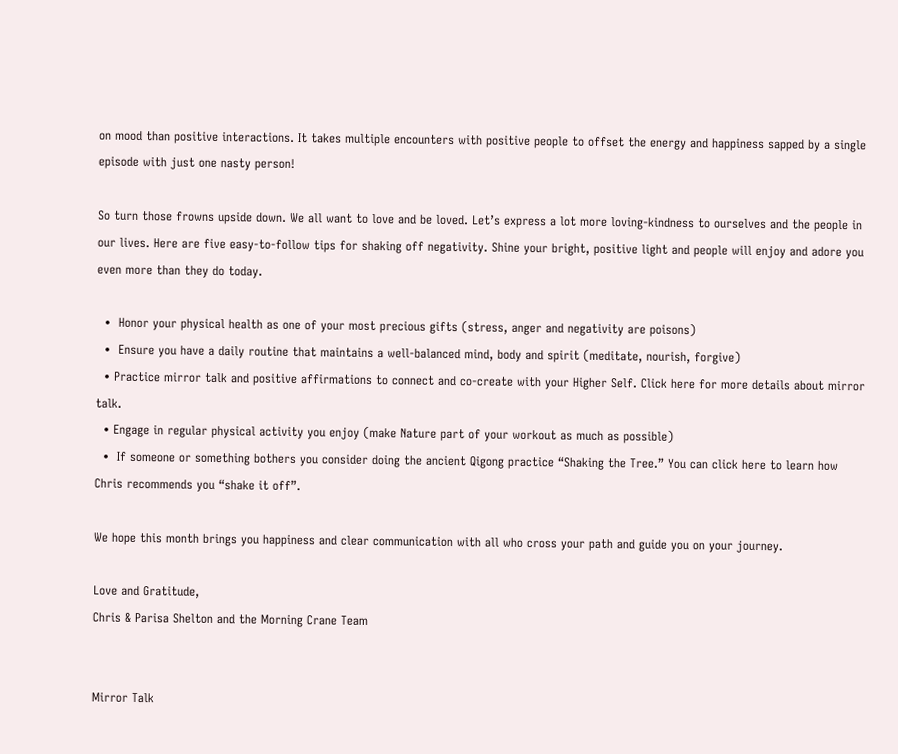on mood than positive interactions. It takes multiple encounters with positive people to offset the energy and happiness sapped by a single episode with just one nasty person!

So turn those frowns upside down. We all want to love and be loved. Let’s express a lot more loving-kindness to ourselves and the people in our lives. Here are five easy-to-follow tips for shaking off negativity. Shine your bright, positive light and people will enjoy and adore you even more than they do today.

  •  Honor your physical health as one of your most precious gifts (stress, anger and negativity are poisons)
  •  Ensure you have a daily routine that maintains a well-balanced mind, body and spirit (meditate, nourish, forgive)
  • Practice mirror talk and positive affirmations to connect and co-create with your Higher Self. Click here for more details about mirror talk.
  • Engage in regular physical activity you enjoy (make Nature part of your workout as much as possible)
  •  If someone or something bothers you consider doing the ancient Qigong practice “Shaking the Tree.” You can click here to learn how Chris recommends you “shake it off”.

We hope this month brings you happiness and clear communication with all who cross your path and guide you on your journey.

Love and Gratitude,
Chris & Parisa Shelton and the Morning Crane Team


Mirror Talk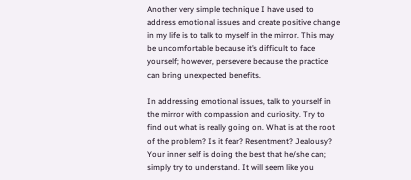Another very simple technique I have used to address emotional issues and create positive change in my life is to talk to myself in the mirror. This may be uncomfortable because it’s difficult to face yourself; however, persevere because the practice can bring unexpected benefits.

In addressing emotional issues, talk to yourself in the mirror with compassion and curiosity. Try to find out what is really going on. What is at the root of the problem? Is it fear? Resentment? Jealousy? Your inner self is doing the best that he/she can; simply try to understand. It will seem like you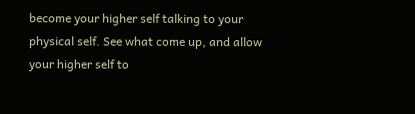become your higher self talking to your physical self. See what come up, and allow your higher self to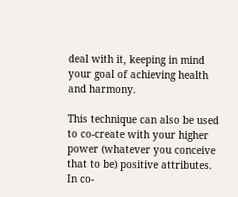deal with it, keeping in mind your goal of achieving health and harmony.

This technique can also be used to co-create with your higher power (whatever you conceive that to be) positive attributes. In co-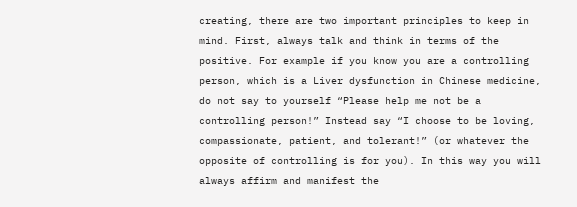creating, there are two important principles to keep in mind. First, always talk and think in terms of the positive. For example if you know you are a controlling person, which is a Liver dysfunction in Chinese medicine, do not say to yourself “Please help me not be a controlling person!” Instead say “I choose to be loving, compassionate, patient, and tolerant!” (or whatever the opposite of controlling is for you). In this way you will always affirm and manifest the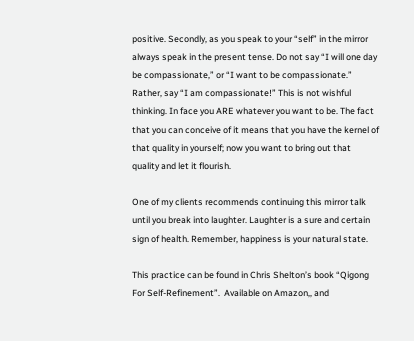positive. Secondly, as you speak to your “self” in the mirror always speak in the present tense. Do not say “I will one day be compassionate,” or “I want to be compassionate.” Rather, say “I am compassionate!” This is not wishful thinking. In face you ARE whatever you want to be. The fact that you can conceive of it means that you have the kernel of that quality in yourself; now you want to bring out that quality and let it flourish.

One of my clients recommends continuing this mirror talk until you break into laughter. Laughter is a sure and certain sign of health. Remember, happiness is your natural state.

This practice can be found in Chris Shelton’s book “Qigong For Self-Refinement”.  Available on Amazon,, and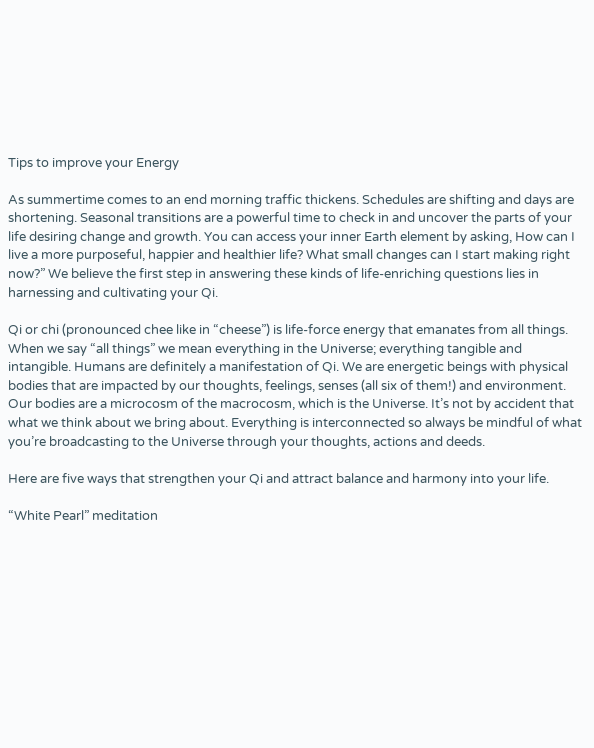Tips to improve your Energy

As summertime comes to an end morning traffic thickens. Schedules are shifting and days are shortening. Seasonal transitions are a powerful time to check in and uncover the parts of your life desiring change and growth. You can access your inner Earth element by asking, How can I live a more purposeful, happier and healthier life? What small changes can I start making right now?” We believe the first step in answering these kinds of life-enriching questions lies in harnessing and cultivating your Qi.

Qi or chi (pronounced chee like in “cheese”) is life-force energy that emanates from all things. When we say “all things” we mean everything in the Universe; everything tangible and intangible. Humans are definitely a manifestation of Qi. We are energetic beings with physical bodies that are impacted by our thoughts, feelings, senses (all six of them!) and environment. Our bodies are a microcosm of the macrocosm, which is the Universe. It’s not by accident that what we think about we bring about. Everything is interconnected so always be mindful of what you’re broadcasting to the Universe through your thoughts, actions and deeds.

Here are five ways that strengthen your Qi and attract balance and harmony into your life.

“White Pearl” meditation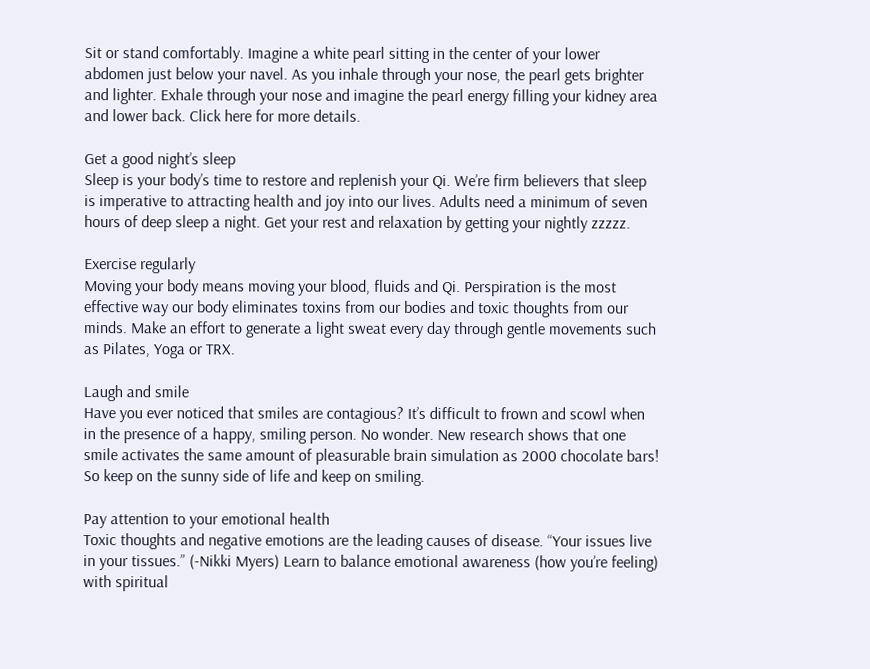Sit or stand comfortably. Imagine a white pearl sitting in the center of your lower abdomen just below your navel. As you inhale through your nose, the pearl gets brighter and lighter. Exhale through your nose and imagine the pearl energy filling your kidney area and lower back. Click here for more details.

Get a good night’s sleep
Sleep is your body’s time to restore and replenish your Qi. We’re firm believers that sleep is imperative to attracting health and joy into our lives. Adults need a minimum of seven hours of deep sleep a night. Get your rest and relaxation by getting your nightly zzzzz.

Exercise regularly
Moving your body means moving your blood, fluids and Qi. Perspiration is the most effective way our body eliminates toxins from our bodies and toxic thoughts from our minds. Make an effort to generate a light sweat every day through gentle movements such as Pilates, Yoga or TRX.

Laugh and smile
Have you ever noticed that smiles are contagious? It’s difficult to frown and scowl when in the presence of a happy, smiling person. No wonder. New research shows that one smile activates the same amount of pleasurable brain simulation as 2000 chocolate bars! So keep on the sunny side of life and keep on smiling.

Pay attention to your emotional health
Toxic thoughts and negative emotions are the leading causes of disease. “Your issues live in your tissues.” (-Nikki Myers) Learn to balance emotional awareness (how you’re feeling) with spiritual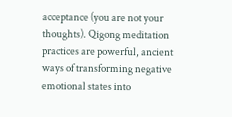acceptance (you are not your thoughts). Qigong meditation practices are powerful, ancient ways of transforming negative emotional states into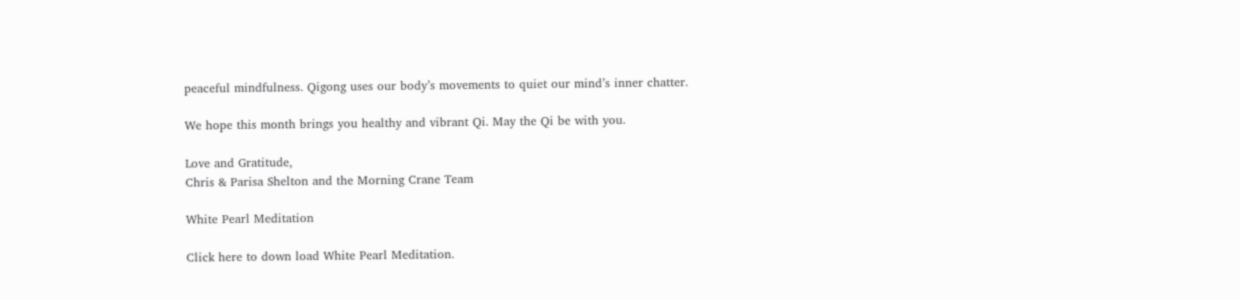peaceful mindfulness. Qigong uses our body’s movements to quiet our mind’s inner chatter.

We hope this month brings you healthy and vibrant Qi. May the Qi be with you.

Love and Gratitude,
Chris & Parisa Shelton and the Morning Crane Team

White Pearl Meditation

Click here to down load White Pearl Meditation.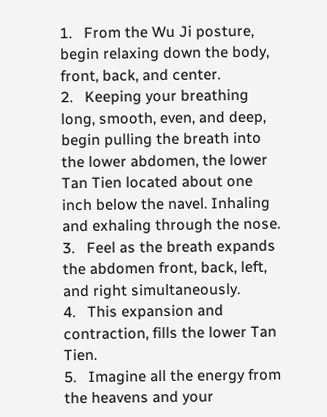1.   From the Wu Ji posture, begin relaxing down the body, front, back, and center.
2.   Keeping your breathing long, smooth, even, and deep, begin pulling the breath into the lower abdomen, the lower Tan Tien located about one inch below the navel. Inhaling and exhaling through the nose.
3.   Feel as the breath expands the abdomen front, back, left, and right simultaneously.
4.   This expansion and contraction, fills the lower Tan Tien.
5.   Imagine all the energy from the heavens and your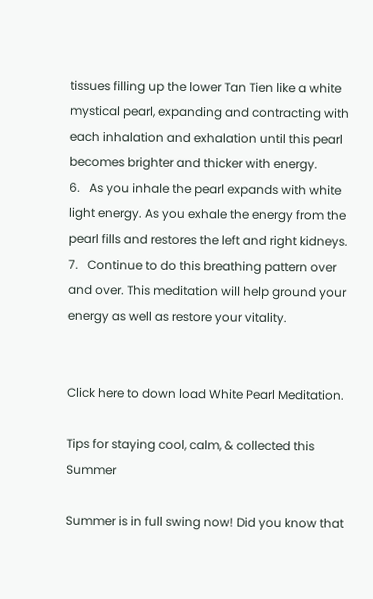tissues filling up the lower Tan Tien like a white mystical pearl, expanding and contracting with each inhalation and exhalation until this pearl becomes brighter and thicker with energy.
6.   As you inhale the pearl expands with white light energy. As you exhale the energy from the pearl fills and restores the left and right kidneys.
7.   Continue to do this breathing pattern over and over. This meditation will help ground your energy as well as restore your vitality.


Click here to down load White Pearl Meditation.

Tips for staying cool, calm, & collected this Summer

Summer is in full swing now! Did you know that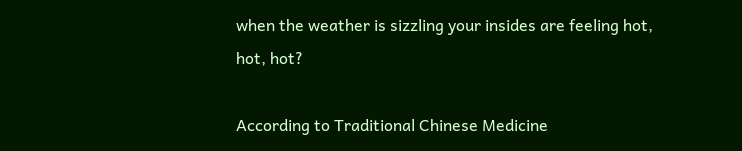when the weather is sizzling your insides are feeling hot, hot, hot?

According to Traditional Chinese Medicine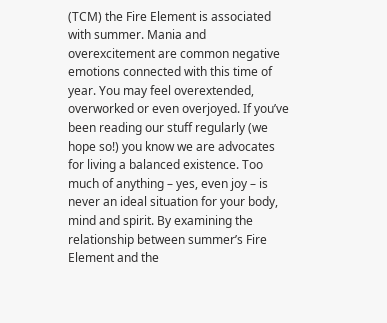(TCM) the Fire Element is associated with summer. Mania and overexcitement are common negative emotions connected with this time of year. You may feel overextended, overworked or even overjoyed. If you’ve been reading our stuff regularly (we hope so!) you know we are advocates for living a balanced existence. Too much of anything – yes, even joy – is never an ideal situation for your body, mind and spirit. By examining the relationship between summer’s Fire Element and the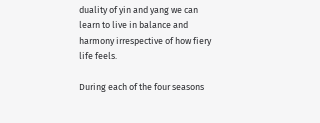duality of yin and yang we can learn to live in balance and harmony irrespective of how fiery life feels.

During each of the four seasons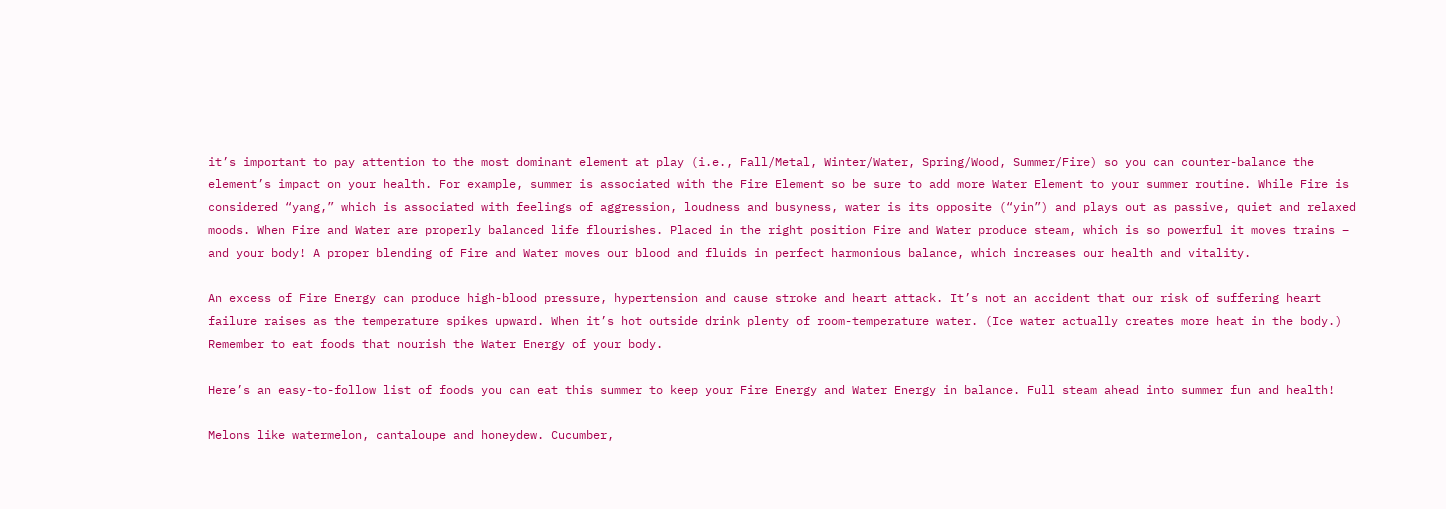it’s important to pay attention to the most dominant element at play (i.e., Fall/Metal, Winter/Water, Spring/Wood, Summer/Fire) so you can counter-balance the element’s impact on your health. For example, summer is associated with the Fire Element so be sure to add more Water Element to your summer routine. While Fire is considered “yang,” which is associated with feelings of aggression, loudness and busyness, water is its opposite (“yin”) and plays out as passive, quiet and relaxed moods. When Fire and Water are properly balanced life flourishes. Placed in the right position Fire and Water produce steam, which is so powerful it moves trains – and your body! A proper blending of Fire and Water moves our blood and fluids in perfect harmonious balance, which increases our health and vitality.

An excess of Fire Energy can produce high-blood pressure, hypertension and cause stroke and heart attack. It’s not an accident that our risk of suffering heart failure raises as the temperature spikes upward. When it’s hot outside drink plenty of room-temperature water. (Ice water actually creates more heat in the body.) Remember to eat foods that nourish the Water Energy of your body.

Here’s an easy-to-follow list of foods you can eat this summer to keep your Fire Energy and Water Energy in balance. Full steam ahead into summer fun and health!

Melons like watermelon, cantaloupe and honeydew. Cucumber,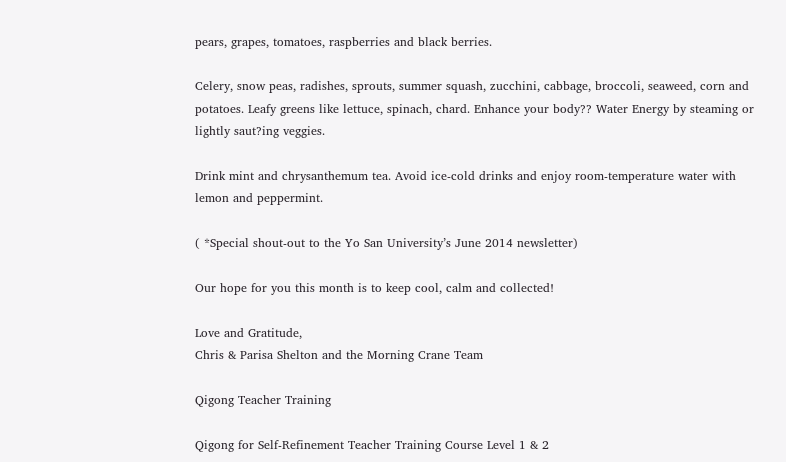pears, grapes, tomatoes, raspberries and black berries.

Celery, snow peas, radishes, sprouts, summer squash, zucchini, cabbage, broccoli, seaweed, corn and potatoes. Leafy greens like lettuce, spinach, chard. Enhance your body?? Water Energy by steaming or lightly saut?ing veggies.

Drink mint and chrysanthemum tea. Avoid ice-cold drinks and enjoy room-temperature water with lemon and peppermint.

( *Special shout-out to the Yo San University’s June 2014 newsletter)

Our hope for you this month is to keep cool, calm and collected!

Love and Gratitude,
Chris & Parisa Shelton and the Morning Crane Team

Qigong Teacher Training

Qigong for Self-Refinement Teacher Training Course Level 1 & 2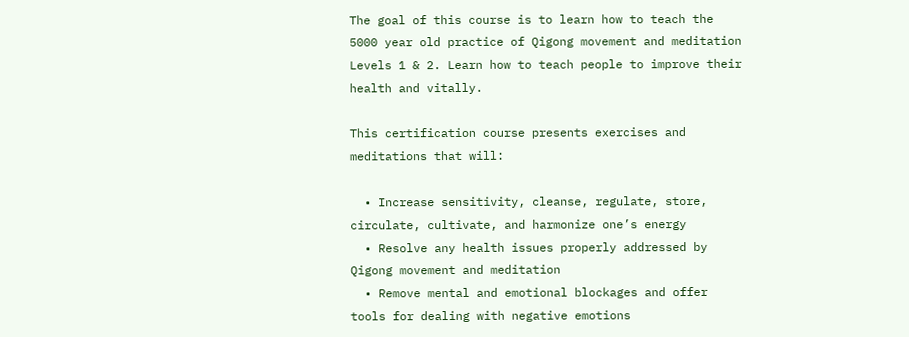The goal of this course is to learn how to teach the 5000 year old practice of Qigong movement and meditation Levels 1 & 2. Learn how to teach people to improve their health and vitally.

This certification course presents exercises and meditations that will:

  • Increase sensitivity, cleanse, regulate, store, circulate, cultivate, and harmonize one’s energy
  • Resolve any health issues properly addressed by Qigong movement and meditation
  • Remove mental and emotional blockages and offer tools for dealing with negative emotions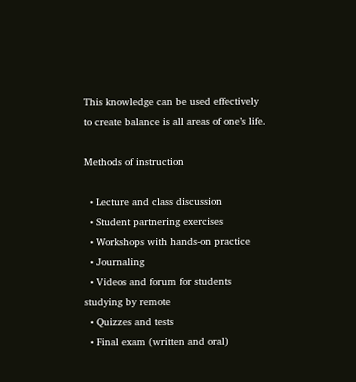This knowledge can be used effectively to create balance is all areas of one’s life.

Methods of instruction

  • Lecture and class discussion
  • Student partnering exercises
  • Workshops with hands-on practice
  • Journaling
  • Videos and forum for students studying by remote
  • Quizzes and tests
  • Final exam (written and oral)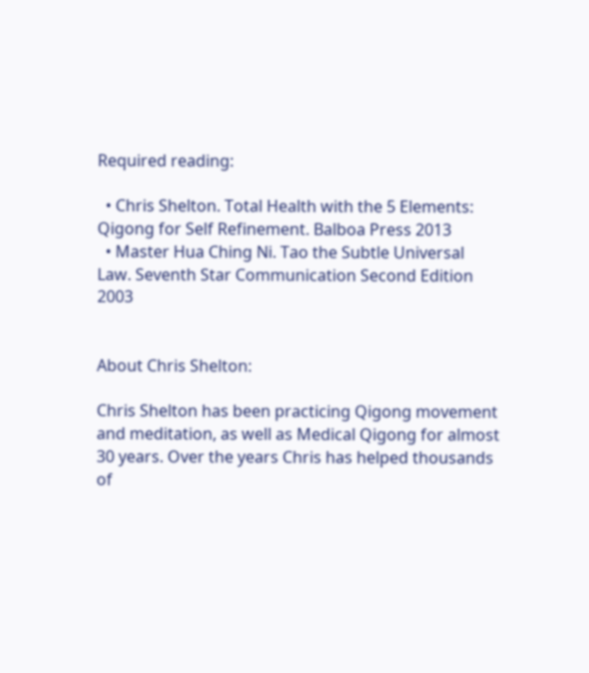Required reading:

  • Chris Shelton. Total Health with the 5 Elements: Qigong for Self Refinement. Balboa Press 2013
  • Master Hua Ching Ni. Tao the Subtle Universal Law. Seventh Star Communication Second Edition 2003


About Chris Shelton:

Chris Shelton has been practicing Qigong movement and meditation, as well as Medical Qigong for almost 30 years. Over the years Chris has helped thousands of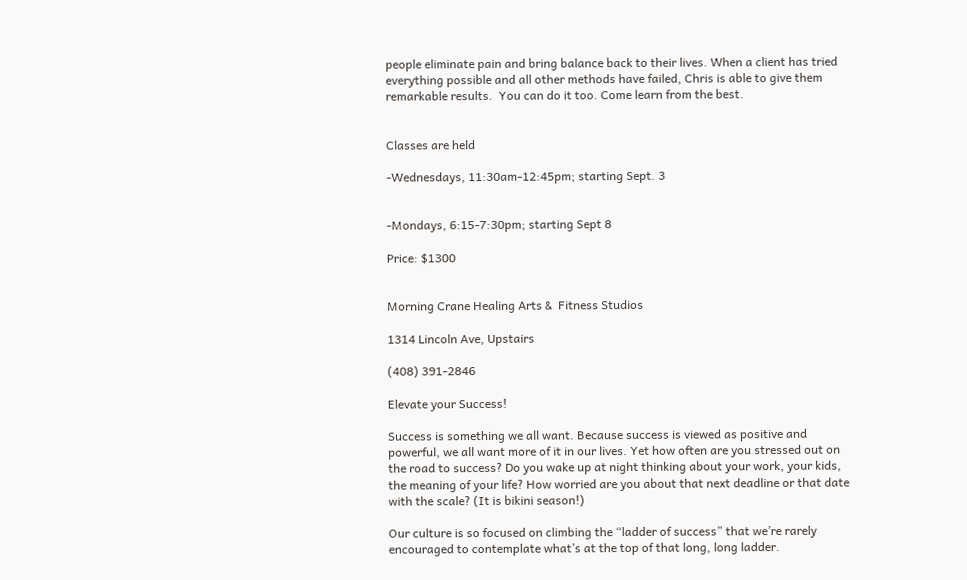people eliminate pain and bring balance back to their lives. When a client has tried everything possible and all other methods have failed, Chris is able to give them remarkable results.  You can do it too. Come learn from the best.


Classes are held

-Wednesdays, 11:30am-12:45pm; starting Sept. 3


-Mondays, 6:15-7:30pm; starting Sept 8

Price: $1300


Morning Crane Healing Arts &  Fitness Studios

1314 Lincoln Ave, Upstairs

(408) 391-2846

Elevate your Success!

Success is something we all want. Because success is viewed as positive and powerful, we all want more of it in our lives. Yet how often are you stressed out on the road to success? Do you wake up at night thinking about your work, your kids, the meaning of your life? How worried are you about that next deadline or that date with the scale? (It is bikini season!)

Our culture is so focused on climbing the “ladder of success” that we’re rarely encouraged to contemplate what’s at the top of that long, long ladder.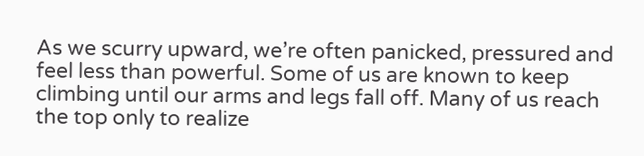As we scurry upward, we’re often panicked, pressured and feel less than powerful. Some of us are known to keep climbing until our arms and legs fall off. Many of us reach the top only to realize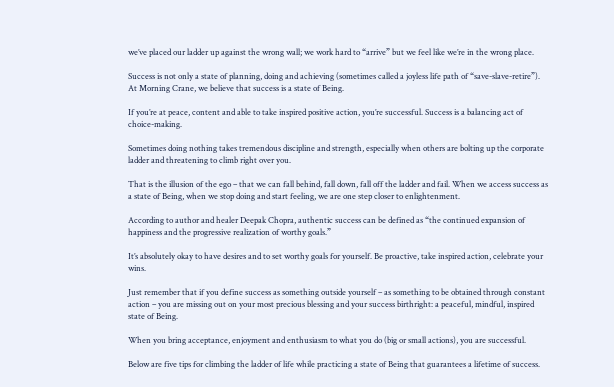we’ve placed our ladder up against the wrong wall; we work hard to “arrive” but we feel like we’re in the wrong place.

Success is not only a state of planning, doing and achieving (sometimes called a joyless life path of “save-slave-retire”). At Morning Crane, we believe that success is a state of Being.

If you’re at peace, content and able to take inspired positive action, you’re successful. Success is a balancing act of choice-making.

Sometimes doing nothing takes tremendous discipline and strength, especially when others are bolting up the corporate ladder and threatening to climb right over you.

That is the illusion of the ego – that we can fall behind, fall down, fall off the ladder and fail. When we access success as a state of Being, when we stop doing and start feeling, we are one step closer to enlightenment.

According to author and healer Deepak Chopra, authentic success can be defined as “the continued expansion of happiness and the progressive realization of worthy goals.”

It’s absolutely okay to have desires and to set worthy goals for yourself. Be proactive, take inspired action, celebrate your wins.

Just remember that if you define success as something outside yourself – as something to be obtained through constant action – you are missing out on your most precious blessing and your success birthright: a peaceful, mindful, inspired state of Being.

When you bring acceptance, enjoyment and enthusiasm to what you do (big or small actions), you are successful.

Below are five tips for climbing the ladder of life while practicing a state of Being that guarantees a lifetime of success.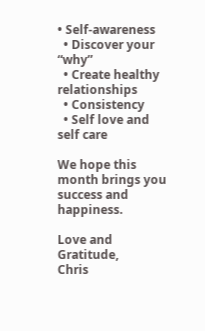• Self-awareness
  • Discover your “why”
  • Create healthy relationships
  • Consistency
  • Self love and self care

We hope this month brings you success and happiness.

Love and Gratitude,
Chris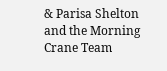& Parisa Shelton and the Morning Crane Team